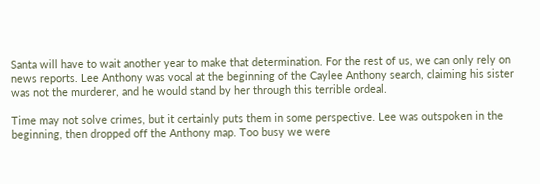Santa will have to wait another year to make that determination. For the rest of us, we can only rely on news reports. Lee Anthony was vocal at the beginning of the Caylee Anthony search, claiming his sister was not the murderer, and he would stand by her through this terrible ordeal.

Time may not solve crimes, but it certainly puts them in some perspective. Lee was outspoken in the beginning, then dropped off the Anthony map. Too busy we were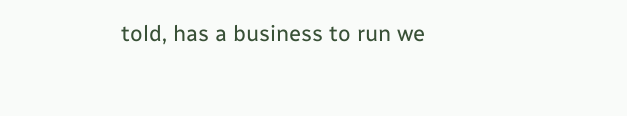told, has a business to run we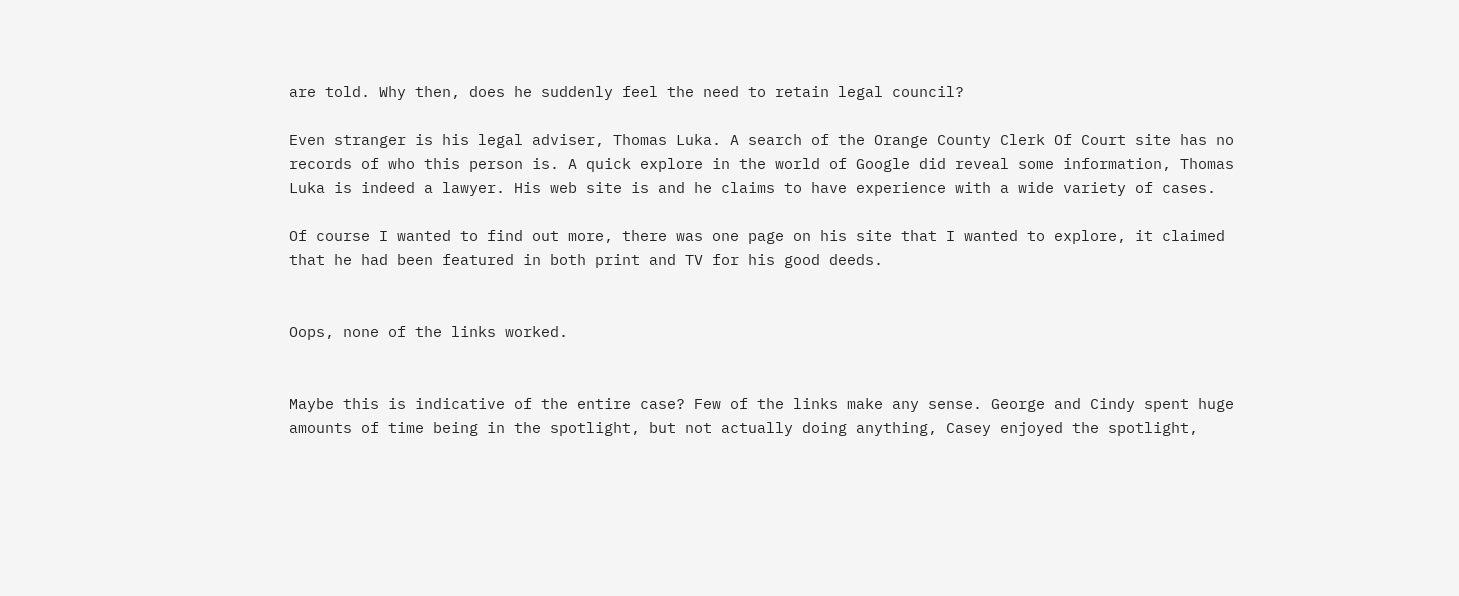are told. Why then, does he suddenly feel the need to retain legal council?

Even stranger is his legal adviser, Thomas Luka. A search of the Orange County Clerk Of Court site has no records of who this person is. A quick explore in the world of Google did reveal some information, Thomas Luka is indeed a lawyer. His web site is and he claims to have experience with a wide variety of cases.

Of course I wanted to find out more, there was one page on his site that I wanted to explore, it claimed that he had been featured in both print and TV for his good deeds.


Oops, none of the links worked.


Maybe this is indicative of the entire case? Few of the links make any sense. George and Cindy spent huge amounts of time being in the spotlight, but not actually doing anything, Casey enjoyed the spotlight,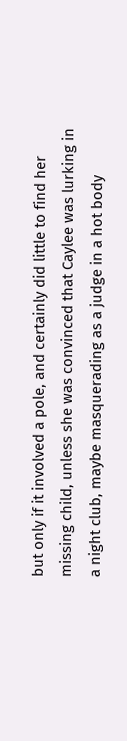but only if it involved a pole, and certainly did little to find her missing child, unless she was convinced that Caylee was lurking in a night club, maybe masquerading as a judge in a hot body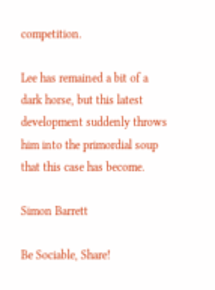competition.

Lee has remained a bit of a dark horse, but this latest development suddenly throws him into the primordial soup that this case has become.

Simon Barrett

Be Sociable, Share!